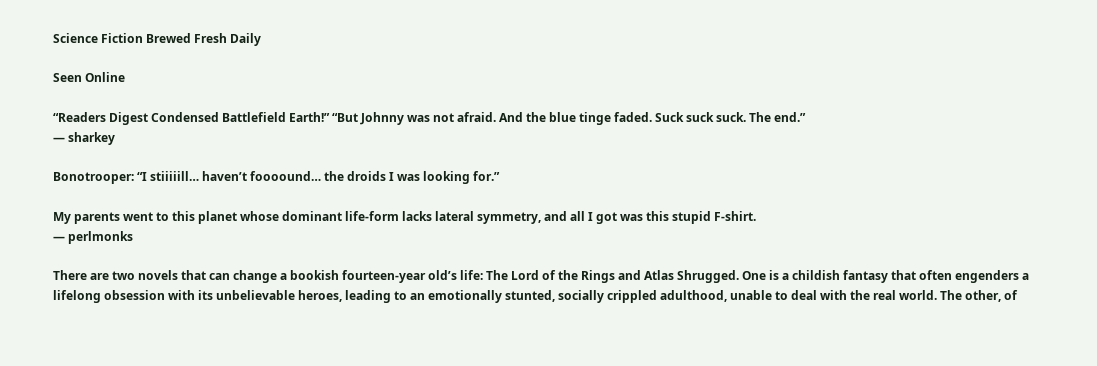Science Fiction Brewed Fresh Daily

Seen Online

“Readers Digest Condensed Battlefield Earth!” “But Johnny was not afraid. And the blue tinge faded. Suck suck suck. The end.”
— sharkey

Bonotrooper: “I stiiiiill… haven’t foooound… the droids I was looking for.”

My parents went to this planet whose dominant life-form lacks lateral symmetry, and all I got was this stupid F-shirt.
— perlmonks

There are two novels that can change a bookish fourteen-year old’s life: The Lord of the Rings and Atlas Shrugged. One is a childish fantasy that often engenders a lifelong obsession with its unbelievable heroes, leading to an emotionally stunted, socially crippled adulthood, unable to deal with the real world. The other, of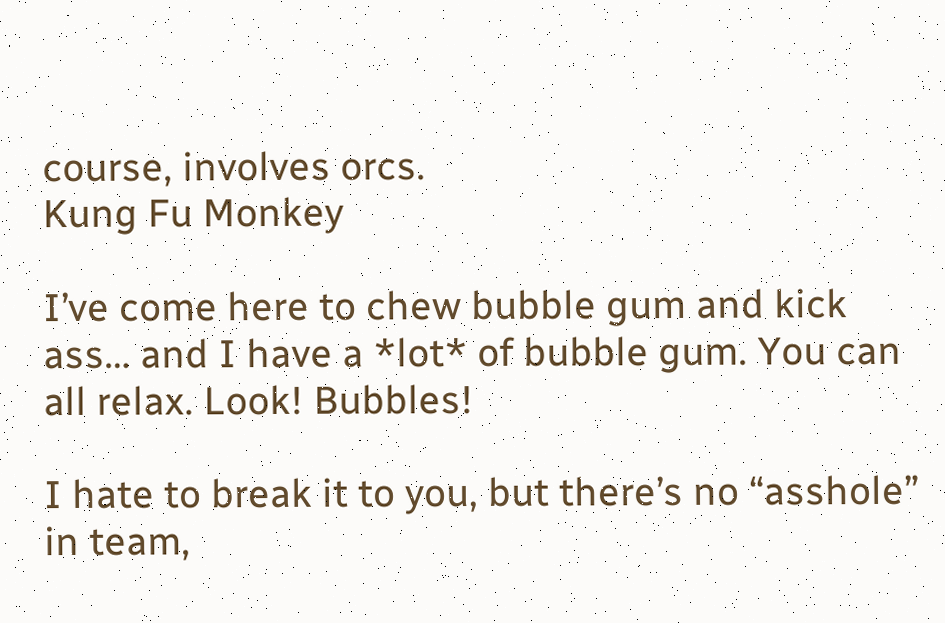course, involves orcs.
Kung Fu Monkey

I’ve come here to chew bubble gum and kick ass… and I have a *lot* of bubble gum. You can all relax. Look! Bubbles!

I hate to break it to you, but there’s no “asshole” in team,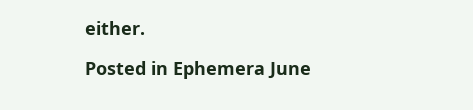either.

Posted in Ephemera June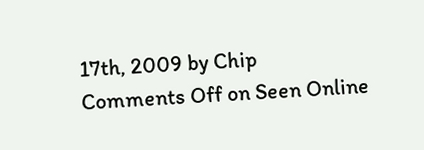17th, 2009 by Chip
Comments Off on Seen Online